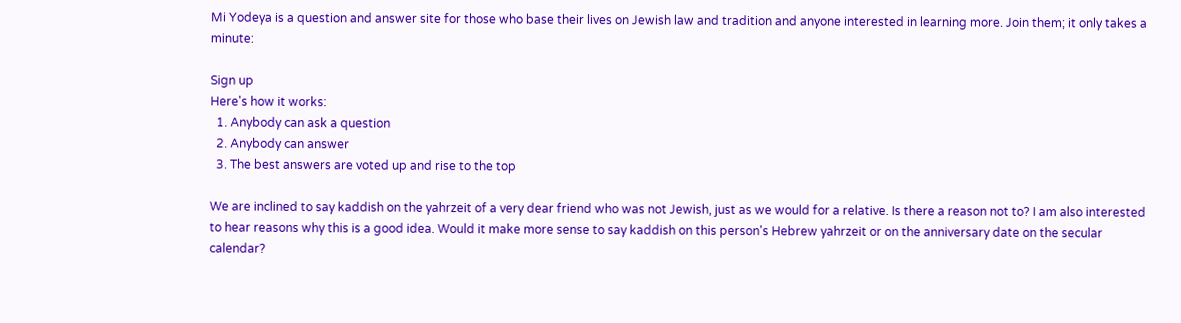Mi Yodeya is a question and answer site for those who base their lives on Jewish law and tradition and anyone interested in learning more. Join them; it only takes a minute:

Sign up
Here's how it works:
  1. Anybody can ask a question
  2. Anybody can answer
  3. The best answers are voted up and rise to the top

We are inclined to say kaddish on the yahrzeit of a very dear friend who was not Jewish, just as we would for a relative. Is there a reason not to? I am also interested to hear reasons why this is a good idea. Would it make more sense to say kaddish on this person's Hebrew yahrzeit or on the anniversary date on the secular calendar?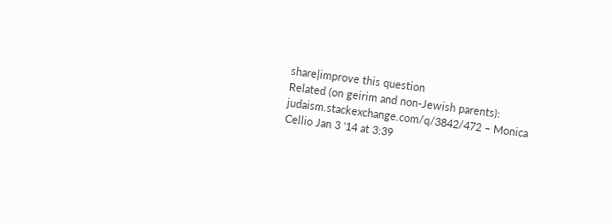share|improve this question
Related (on geirim and non-Jewish parents): judaism.stackexchange.com/q/3842/472 – Monica Cellio Jan 3 '14 at 3:39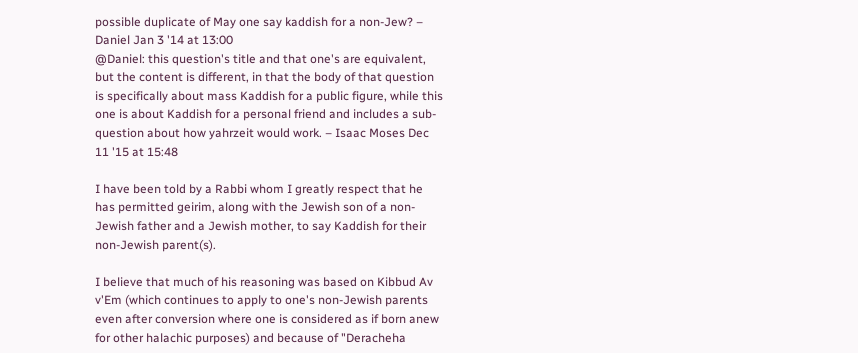possible duplicate of May one say kaddish for a non-Jew? – Daniel Jan 3 '14 at 13:00
@Daniel: this question's title and that one's are equivalent, but the content is different, in that the body of that question is specifically about mass Kaddish for a public figure, while this one is about Kaddish for a personal friend and includes a sub-question about how yahrzeit would work. – Isaac Moses Dec 11 '15 at 15:48

I have been told by a Rabbi whom I greatly respect that he has permitted geirim, along with the Jewish son of a non-Jewish father and a Jewish mother, to say Kaddish for their non-Jewish parent(s).

I believe that much of his reasoning was based on Kibbud Av v'Em (which continues to apply to one's non-Jewish parents even after conversion where one is considered as if born anew for other halachic purposes) and because of "Deracheha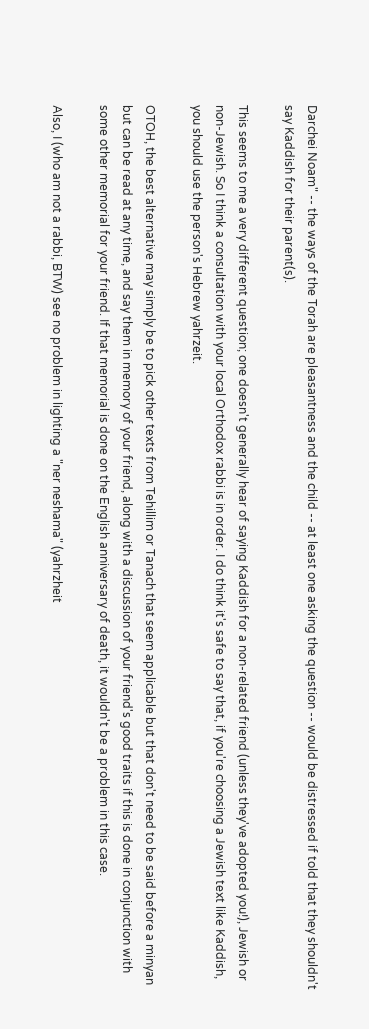Darchei Noam" -- the ways of the Torah are pleasantness and the child -- at least one asking the question -- would be distressed if told that they shouldn't say Kaddish for their parent(s).

This seems to me a very different question; one doesn't generally hear of saying Kaddish for a non-related friend (unless they've adopted you!), Jewish or non-Jewish. So I think a consultation with your local Orthodox rabbi is in order. I do think it's safe to say that, if you're choosing a Jewish text like Kaddish, you should use the person's Hebrew yahrzeit.

OTOH, the best alternative may simply be to pick other texts from Tehillim or Tanach that seem applicable but that don't need to be said before a minyan but can be read at any time, and say them in memory of your friend, along with a discussion of your friend's good traits if this is done in conjunction with some other memorial for your friend. If that memorial is done on the English anniversary of death, it wouldn't be a problem in this case.

Also, I (who am not a rabbi, BTW) see no problem in lighting a "ner neshama" (yahrzheit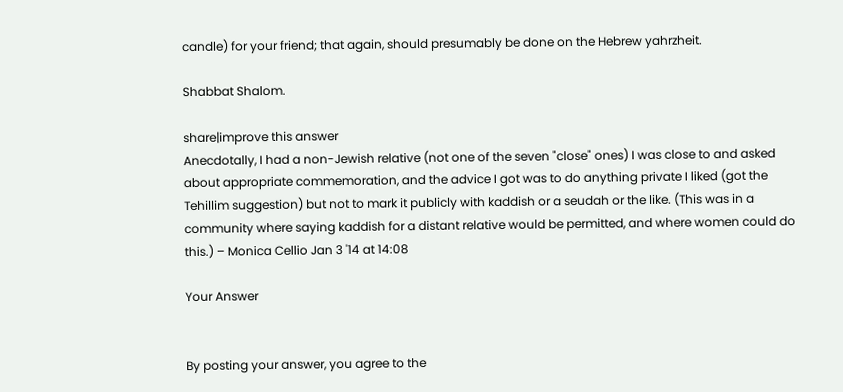candle) for your friend; that again, should presumably be done on the Hebrew yahrzheit.

Shabbat Shalom.

share|improve this answer
Anecdotally, I had a non-Jewish relative (not one of the seven "close" ones) I was close to and asked about appropriate commemoration, and the advice I got was to do anything private I liked (got the Tehillim suggestion) but not to mark it publicly with kaddish or a seudah or the like. (This was in a community where saying kaddish for a distant relative would be permitted, and where women could do this.) – Monica Cellio Jan 3 '14 at 14:08

Your Answer


By posting your answer, you agree to the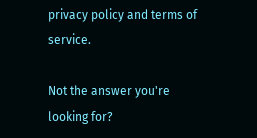privacy policy and terms of service.

Not the answer you're looking for?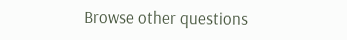Browse other questions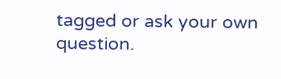tagged or ask your own question.